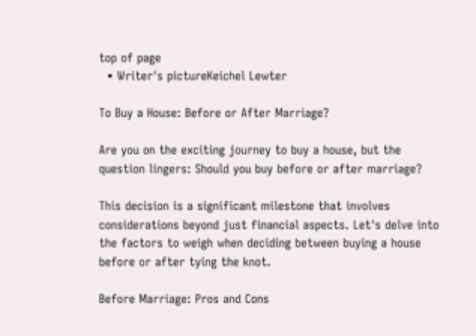top of page
  • Writer's pictureKeichel Lewter

To Buy a House: Before or After Marriage?

Are you on the exciting journey to buy a house, but the question lingers: Should you buy before or after marriage?

This decision is a significant milestone that involves considerations beyond just financial aspects. Let's delve into the factors to weigh when deciding between buying a house before or after tying the knot.

Before Marriage: Pros and Cons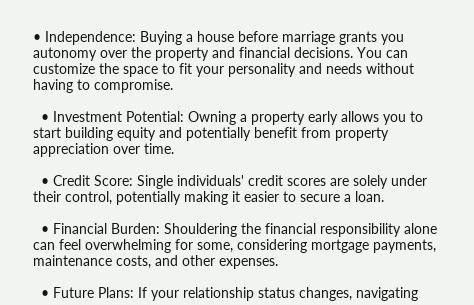• Independence: Buying a house before marriage grants you autonomy over the property and financial decisions. You can customize the space to fit your personality and needs without having to compromise.

  • Investment Potential: Owning a property early allows you to start building equity and potentially benefit from property appreciation over time.

  • Credit Score: Single individuals' credit scores are solely under their control, potentially making it easier to secure a loan.

  • Financial Burden: Shouldering the financial responsibility alone can feel overwhelming for some, considering mortgage payments, maintenance costs, and other expenses.

  • Future Plans: If your relationship status changes, navigating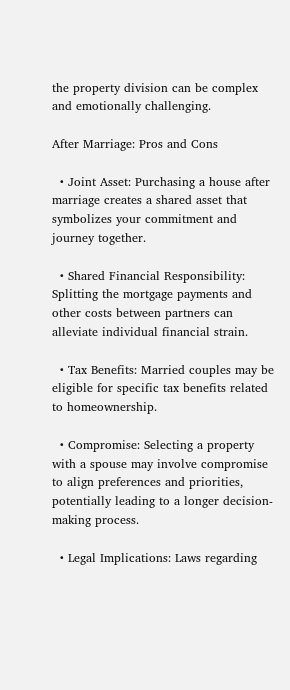the property division can be complex and emotionally challenging.

After Marriage: Pros and Cons

  • Joint Asset: Purchasing a house after marriage creates a shared asset that symbolizes your commitment and journey together.

  • Shared Financial Responsibility: Splitting the mortgage payments and other costs between partners can alleviate individual financial strain.

  • Tax Benefits: Married couples may be eligible for specific tax benefits related to homeownership.

  • Compromise: Selecting a property with a spouse may involve compromise to align preferences and priorities, potentially leading to a longer decision-making process.

  • Legal Implications: Laws regarding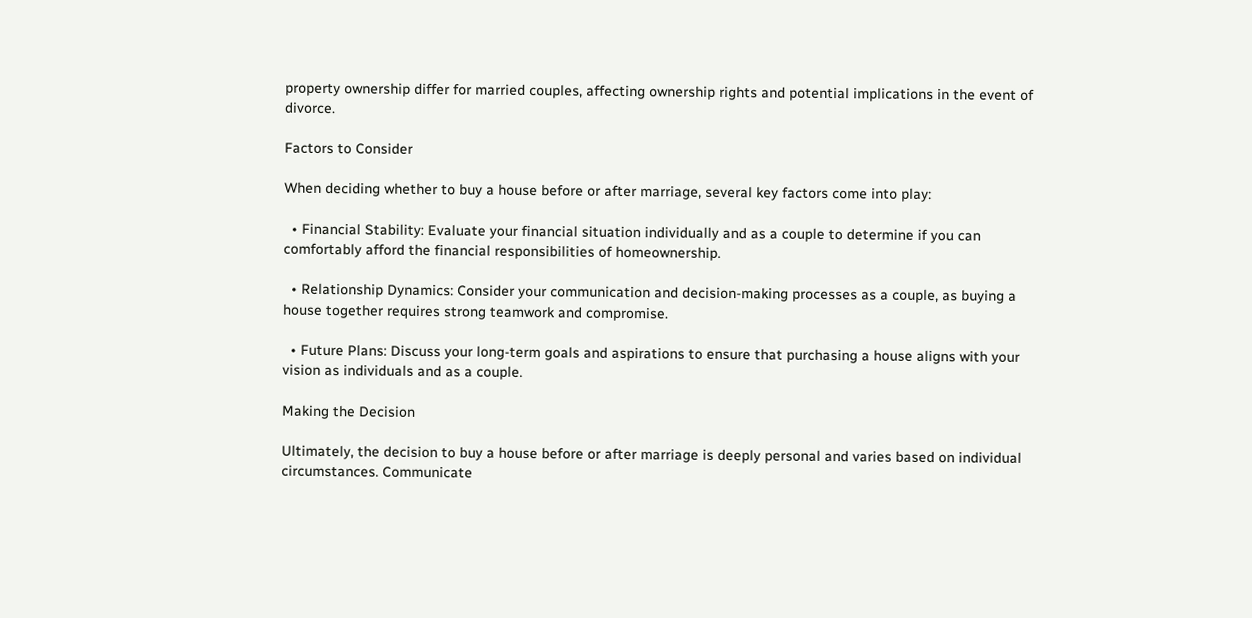property ownership differ for married couples, affecting ownership rights and potential implications in the event of divorce.

Factors to Consider

When deciding whether to buy a house before or after marriage, several key factors come into play:

  • Financial Stability: Evaluate your financial situation individually and as a couple to determine if you can comfortably afford the financial responsibilities of homeownership.

  • Relationship Dynamics: Consider your communication and decision-making processes as a couple, as buying a house together requires strong teamwork and compromise.

  • Future Plans: Discuss your long-term goals and aspirations to ensure that purchasing a house aligns with your vision as individuals and as a couple.

Making the Decision

Ultimately, the decision to buy a house before or after marriage is deeply personal and varies based on individual circumstances. Communicate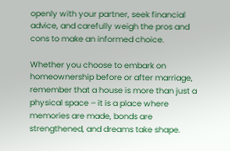openly with your partner, seek financial advice, and carefully weigh the pros and cons to make an informed choice.

Whether you choose to embark on homeownership before or after marriage, remember that a house is more than just a physical space – it is a place where memories are made, bonds are strengthened, and dreams take shape.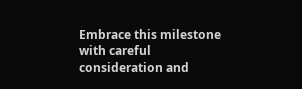Embrace this milestone with careful consideration and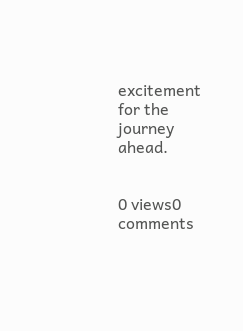excitement for the journey ahead.


0 views0 comments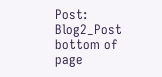Post: Blog2_Post
bottom of page